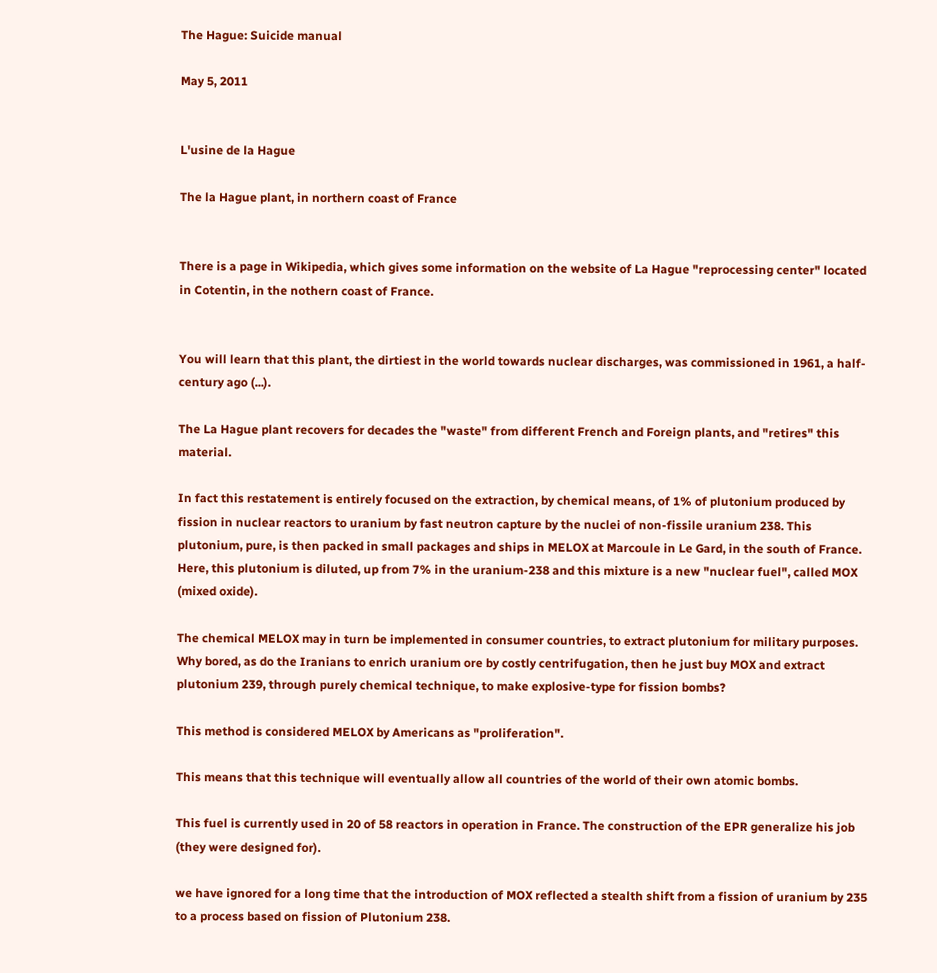The Hague: Suicide manual

May 5, 2011


L'usine de la Hague

The la Hague plant, in northern coast of France


There is a page in Wikipedia, which gives some information on the website of La Hague "reprocessing center" located in Cotentin, in the nothern coast of France.


You will learn that this plant, the dirtiest in the world towards nuclear discharges, was commissioned in 1961, a half-century ago (...).

The La Hague plant recovers for decades the "waste" from different French and Foreign plants, and "retires" this material.

In fact this restatement is entirely focused on the extraction, by chemical means, of 1% of plutonium produced by fission in nuclear reactors to uranium by fast neutron capture by the nuclei of non-fissile uranium 238. This plutonium, pure, is then packed in small packages and ships in MELOX at Marcoule in Le Gard, in the south of France. Here, this plutonium is diluted, up from 7% in the uranium-238 and this mixture is a new "nuclear fuel", called MOX (mixed oxide).

The chemical MELOX may in turn be implemented in consumer countries, to extract plutonium for military purposes. Why bored, as do the Iranians to enrich uranium ore by costly centrifugation, then he just buy MOX and extract plutonium 239, through purely chemical technique, to make explosive-type for fission bombs?

This method is considered MELOX by Americans as "proliferation".

This means that this technique will eventually allow all countries of the world of their own atomic bombs.

This fuel is currently used in 20 of 58 reactors in operation in France. The construction of the EPR generalize his job (they were designed for).

we have ignored for a long time that the introduction of MOX reflected a stealth shift from a fission of uranium by 235 to a process based on fission of Plutonium 238.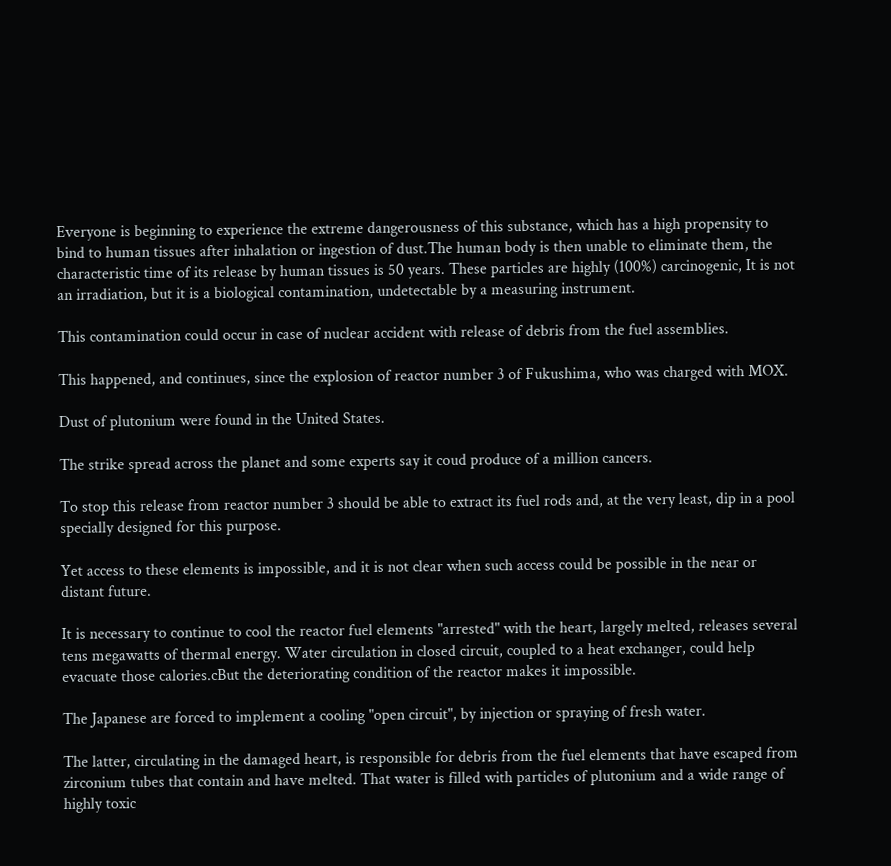Everyone is beginning to experience the extreme dangerousness of this substance, which has a high propensity to bind to human tissues after inhalation or ingestion of dust.The human body is then unable to eliminate them, the characteristic time of its release by human tissues is 50 years. These particles are highly (100%) carcinogenic, It is not an irradiation, but it is a biological contamination, undetectable by a measuring instrument.

This contamination could occur in case of nuclear accident with release of debris from the fuel assemblies.

This happened, and continues, since the explosion of reactor number 3 of Fukushima, who was charged with MOX.

Dust of plutonium were found in the United States.

The strike spread across the planet and some experts say it coud produce of a million cancers.

To stop this release from reactor number 3 should be able to extract its fuel rods and, at the very least, dip in a pool specially designed for this purpose.

Yet access to these elements is impossible, and it is not clear when such access could be possible in the near or distant future.

It is necessary to continue to cool the reactor fuel elements "arrested" with the heart, largely melted, releases several tens megawatts of thermal energy. Water circulation in closed circuit, coupled to a heat exchanger, could help evacuate those calories.cBut the deteriorating condition of the reactor makes it impossible.

The Japanese are forced to implement a cooling "open circuit", by injection or spraying of fresh water.

The latter, circulating in the damaged heart, is responsible for debris from the fuel elements that have escaped from zirconium tubes that contain and have melted. That water is filled with particles of plutonium and a wide range of highly toxic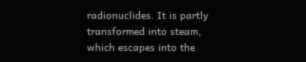radionuclides. It is partly transformed into steam, which escapes into the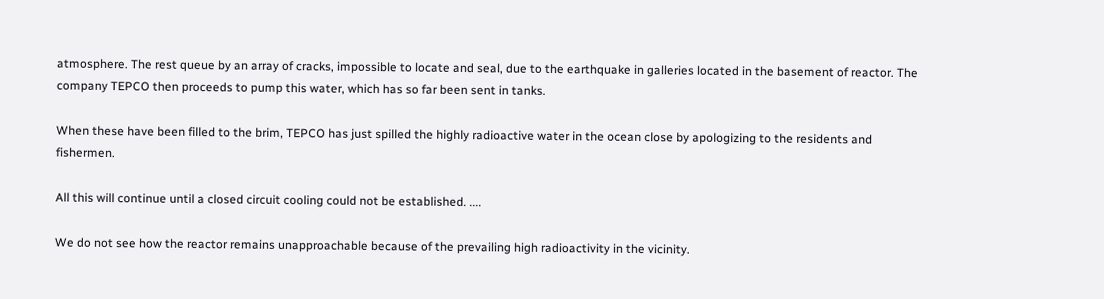atmosphere. The rest queue by an array of cracks, impossible to locate and seal, due to the earthquake in galleries located in the basement of reactor. The company TEPCO then proceeds to pump this water, which has so far been sent in tanks.

When these have been filled to the brim, TEPCO has just spilled the highly radioactive water in the ocean close by apologizing to the residents and fishermen.

All this will continue until a closed circuit cooling could not be established. ....

We do not see how the reactor remains unapproachable because of the prevailing high radioactivity in the vicinity.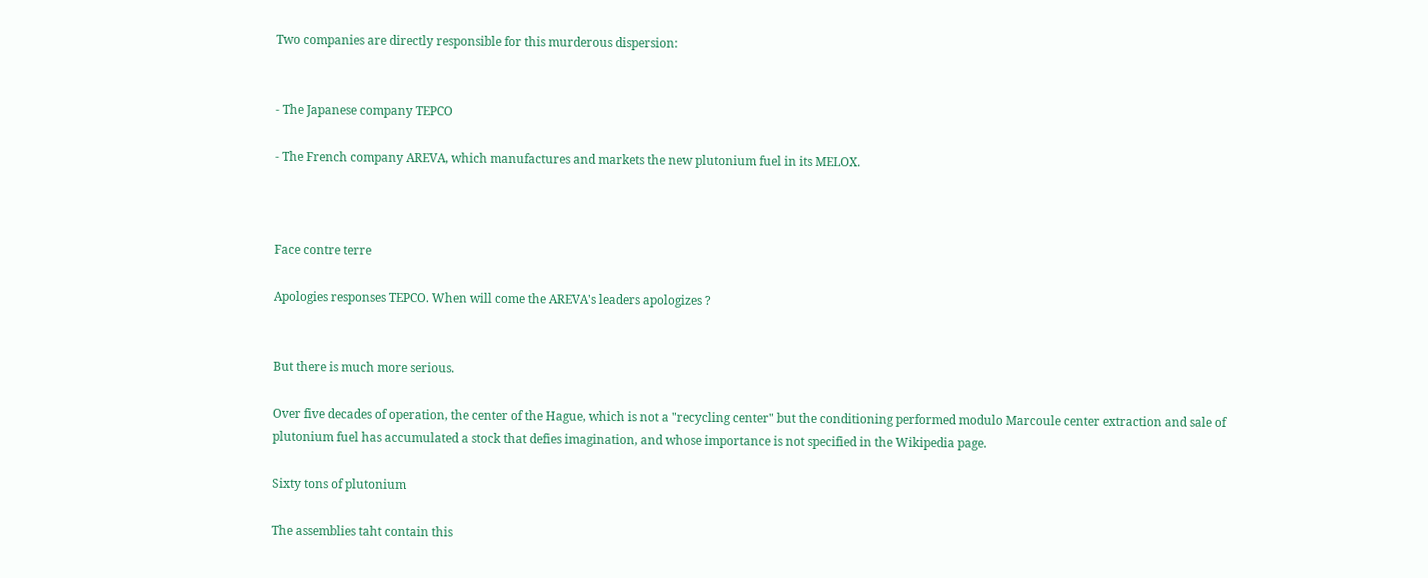Two companies are directly responsible for this murderous dispersion:


- The Japanese company TEPCO

- The French company AREVA, which manufactures and markets the new plutonium fuel in its MELOX.



Face contre terre

Apologies responses TEPCO. When will come the AREVA's leaders apologizes ?


But there is much more serious.

Over five decades of operation, the center of the Hague, which is not a "recycling center" but the conditioning performed modulo Marcoule center extraction and sale of plutonium fuel has accumulated a stock that defies imagination, and whose importance is not specified in the Wikipedia page.

Sixty tons of plutonium

The assemblies taht contain this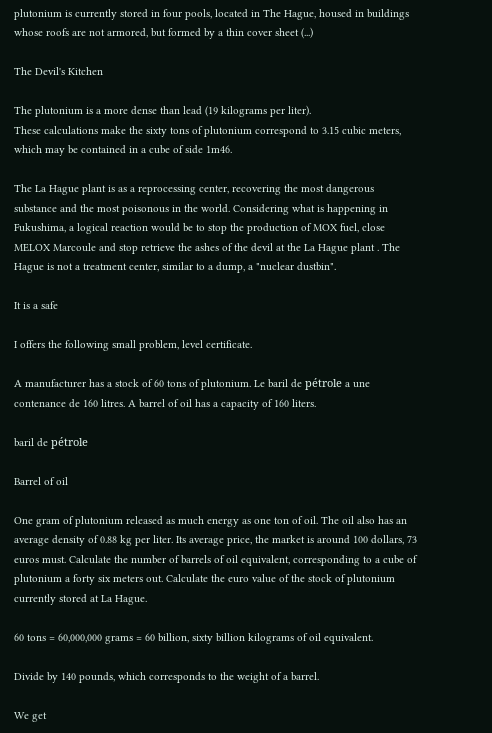plutonium is currently stored in four pools, located in The Hague, housed in buildings whose roofs are not armored, but formed by a thin cover sheet (...)

The Devil's Kitchen

The plutonium is a more dense than lead (19 kilograms per liter).
These calculations make the sixty tons of plutonium correspond to 3.15 cubic meters, which may be contained in a cube of side 1m46.

The La Hague plant is as a reprocessing center, recovering the most dangerous substance and the most poisonous in the world. Considering what is happening in Fukushima, a logical reaction would be to stop the production of MOX fuel, close MELOX Marcoule and stop retrieve the ashes of the devil at the La Hague plant . The Hague is not a treatment center, similar to a dump, a "nuclear dustbin".

It is a safe

I offers the following small problem, level certificate.

A manufacturer has a stock of 60 tons of plutonium. Le baril de pétrole a une contenance de 160 litres. A barrel of oil has a capacity of 160 liters.

baril de pétrole

Barrel of oil

One gram of plutonium released as much energy as one ton of oil. The oil also has an average density of 0.88 kg per liter. Its average price, the market is around 100 dollars, 73 euros must. Calculate the number of barrels of oil equivalent, corresponding to a cube of plutonium a forty six meters out. Calculate the euro value of the stock of plutonium currently stored at La Hague.

60 tons = 60,000,000 grams = 60 billion, sixty billion kilograms of oil equivalent.

Divide by 140 pounds, which corresponds to the weight of a barrel.

We get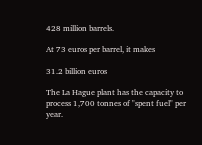428 million barrels.

At 73 euros per barrel, it makes

31.2 billion euros

The La Hague plant has the capacity to process 1,700 tonnes of "spent fuel" per year.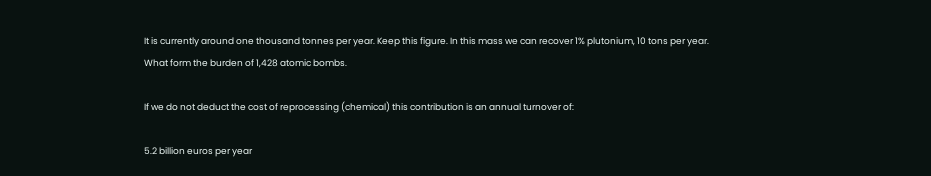It is currently around one thousand tonnes per year. Keep this figure. In this mass we can recover 1% plutonium, 10 tons per year.
What form the burden of 1,428 atomic bombs.

If we do not deduct the cost of reprocessing (chemical) this contribution is an annual turnover of:

5.2 billion euros per year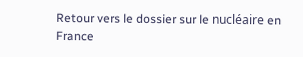Retour vers le dossier sur le nucléaire en France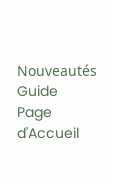Nouveautés           Guide          Page d'Accueil